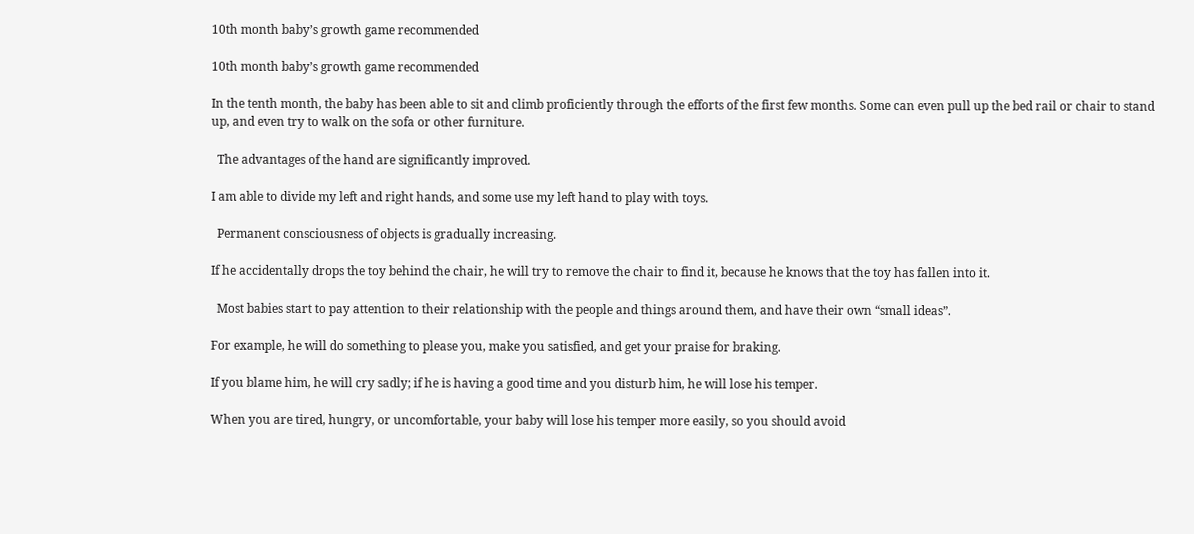10th month baby’s growth game recommended

10th month baby’s growth game recommended

In the tenth month, the baby has been able to sit and climb proficiently through the efforts of the first few months. Some can even pull up the bed rail or chair to stand up, and even try to walk on the sofa or other furniture.

  The advantages of the hand are significantly improved.

I am able to divide my left and right hands, and some use my left hand to play with toys.

  Permanent consciousness of objects is gradually increasing.

If he accidentally drops the toy behind the chair, he will try to remove the chair to find it, because he knows that the toy has fallen into it.

  Most babies start to pay attention to their relationship with the people and things around them, and have their own “small ideas”.

For example, he will do something to please you, make you satisfied, and get your praise for braking.

If you blame him, he will cry sadly; if he is having a good time and you disturb him, he will lose his temper.

When you are tired, hungry, or uncomfortable, your baby will lose his temper more easily, so you should avoid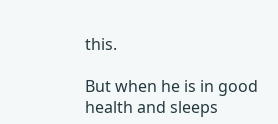this.

But when he is in good health and sleeps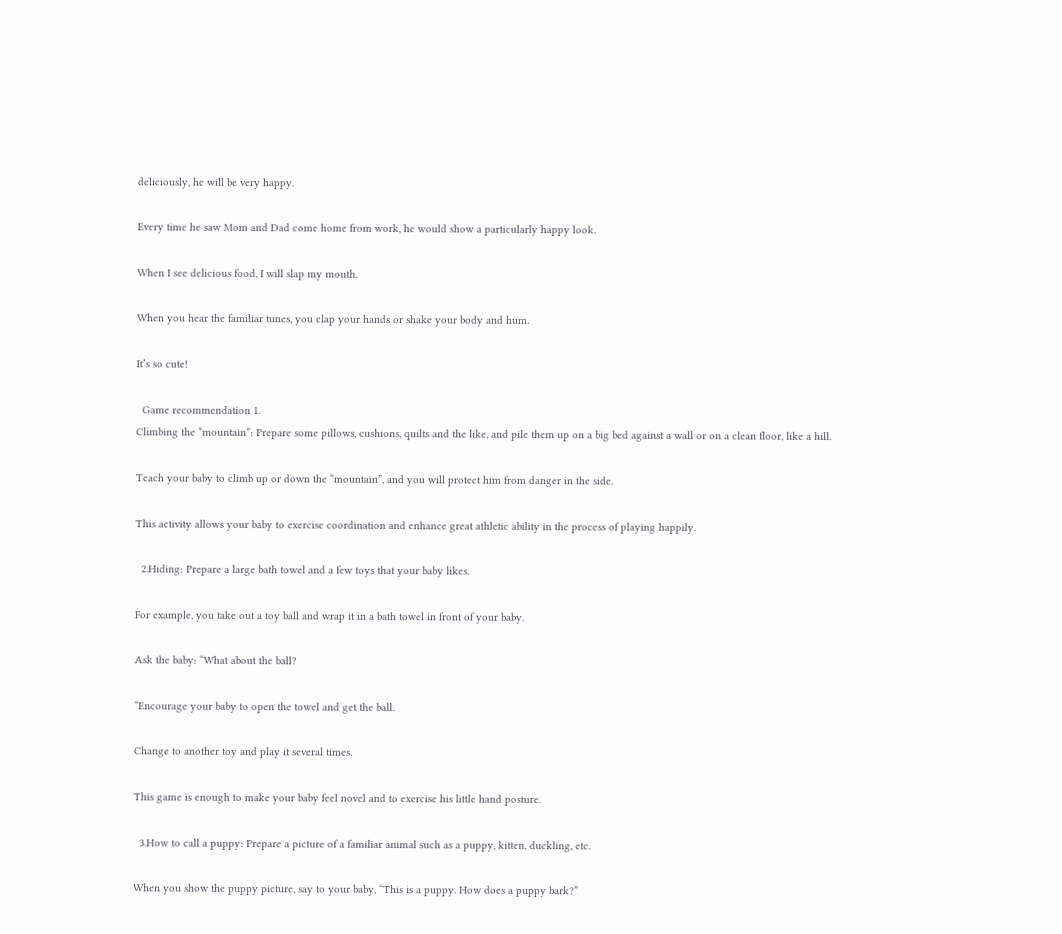deliciously, he will be very happy.

Every time he saw Mom and Dad come home from work, he would show a particularly happy look.

When I see delicious food, I will slap my mouth.

When you hear the familiar tunes, you clap your hands or shake your body and hum.

It’s so cute!

  Game recommendation 1.
Climbing the “mountain”: Prepare some pillows, cushions, quilts and the like, and pile them up on a big bed against a wall or on a clean floor, like a hill.

Teach your baby to climb up or down the “mountain”, and you will protect him from danger in the side.

This activity allows your baby to exercise coordination and enhance great athletic ability in the process of playing happily.

  2.Hiding: Prepare a large bath towel and a few toys that your baby likes.

For example, you take out a toy ball and wrap it in a bath towel in front of your baby.

Ask the baby: “What about the ball?

“Encourage your baby to open the towel and get the ball.

Change to another toy and play it several times.

This game is enough to make your baby feel novel and to exercise his little hand posture.

  3.How to call a puppy: Prepare a picture of a familiar animal such as a puppy, kitten, duckling, etc.

When you show the puppy picture, say to your baby, “This is a puppy. How does a puppy bark?”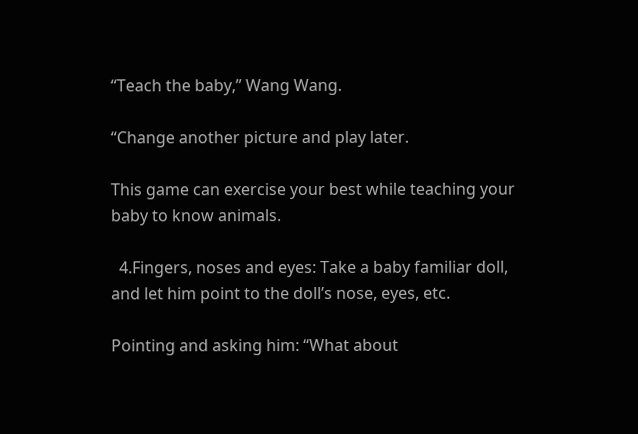“Teach the baby,” Wang Wang.

“Change another picture and play later.

This game can exercise your best while teaching your baby to know animals.

  4.Fingers, noses and eyes: Take a baby familiar doll, and let him point to the doll’s nose, eyes, etc.

Pointing and asking him: “What about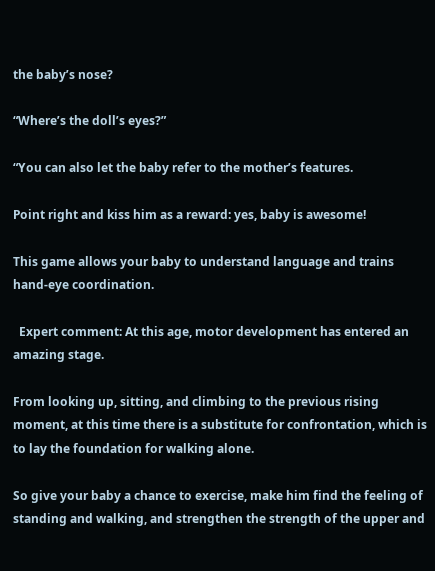the baby’s nose?

“Where’s the doll’s eyes?”

“You can also let the baby refer to the mother’s features.

Point right and kiss him as a reward: yes, baby is awesome!

This game allows your baby to understand language and trains hand-eye coordination.

  Expert comment: At this age, motor development has entered an amazing stage.

From looking up, sitting, and climbing to the previous rising moment, at this time there is a substitute for confrontation, which is to lay the foundation for walking alone.

So give your baby a chance to exercise, make him find the feeling of standing and walking, and strengthen the strength of the upper and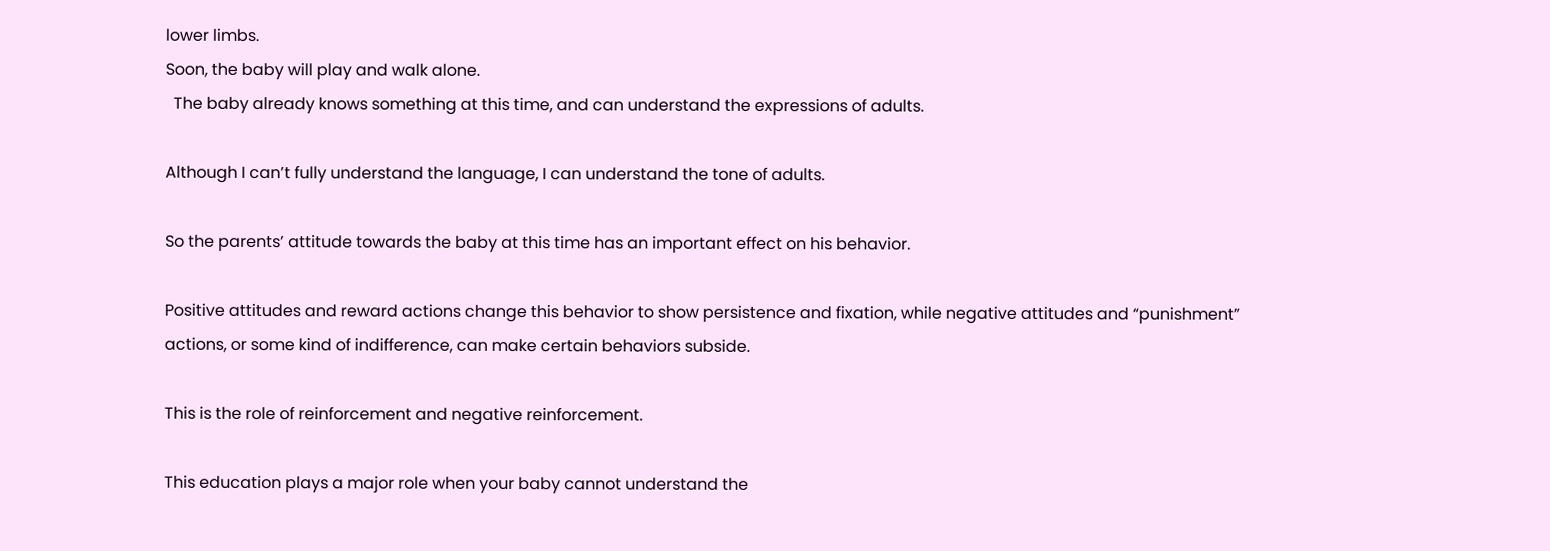lower limbs.
Soon, the baby will play and walk alone.
  The baby already knows something at this time, and can understand the expressions of adults.

Although I can’t fully understand the language, I can understand the tone of adults.

So the parents’ attitude towards the baby at this time has an important effect on his behavior.

Positive attitudes and reward actions change this behavior to show persistence and fixation, while negative attitudes and “punishment” actions, or some kind of indifference, can make certain behaviors subside.

This is the role of reinforcement and negative reinforcement.

This education plays a major role when your baby cannot understand the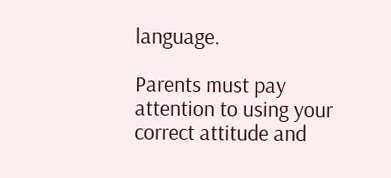language.

Parents must pay attention to using your correct attitude and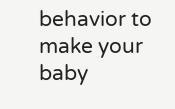behavior to make your baby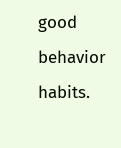good behavior habits.